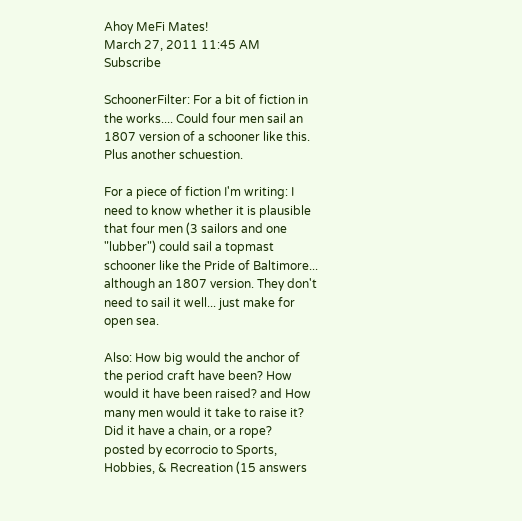Ahoy MeFi Mates!
March 27, 2011 11:45 AM   Subscribe

SchoonerFilter: For a bit of fiction in the works.... Could four men sail an 1807 version of a schooner like this. Plus another schuestion.

For a piece of fiction I'm writing: I need to know whether it is plausible that four men (3 sailors and one "lubber") could sail a topmast schooner like the Pride of Baltimore... although an 1807 version. They don't need to sail it well... just make for open sea.

Also: How big would the anchor of the period craft have been? How would it have been raised? and How many men would it take to raise it? Did it have a chain, or a rope?
posted by ecorrocio to Sports, Hobbies, & Recreation (15 answers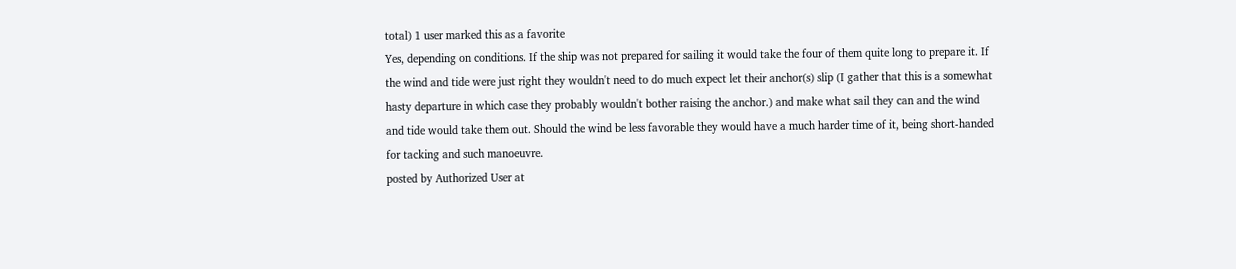total) 1 user marked this as a favorite
Yes, depending on conditions. If the ship was not prepared for sailing it would take the four of them quite long to prepare it. If the wind and tide were just right they wouldn't need to do much expect let their anchor(s) slip (I gather that this is a somewhat hasty departure in which case they probably wouldn't bother raising the anchor.) and make what sail they can and the wind and tide would take them out. Should the wind be less favorable they would have a much harder time of it, being short-handed for tacking and such manoeuvre.
posted by Authorized User at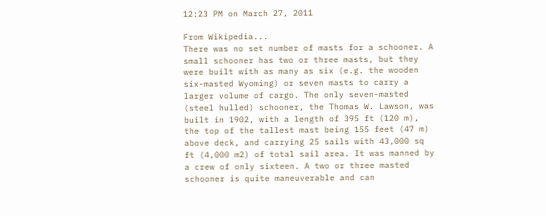12:23 PM on March 27, 2011

From Wikipedia...
There was no set number of masts for a schooner. A small schooner has two or three masts, but they were built with as many as six (e.g. the wooden six-masted Wyoming) or seven masts to carry a larger volume of cargo. The only seven-masted (steel hulled) schooner, the Thomas W. Lawson, was built in 1902, with a length of 395 ft (120 m), the top of the tallest mast being 155 feet (47 m) above deck, and carrying 25 sails with 43,000 sq ft (4,000 m2) of total sail area. It was manned by a crew of only sixteen. A two or three masted schooner is quite maneuverable and can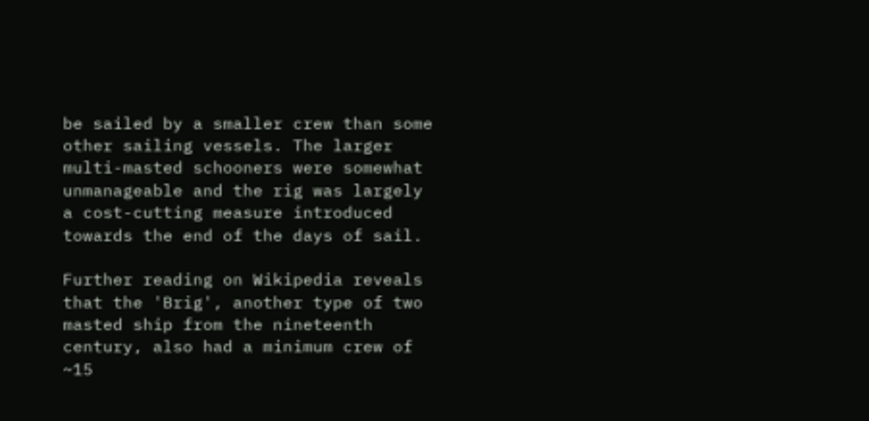be sailed by a smaller crew than some other sailing vessels. The larger multi-masted schooners were somewhat unmanageable and the rig was largely a cost-cutting measure introduced towards the end of the days of sail.

Further reading on Wikipedia reveals that the 'Brig', another type of two masted ship from the nineteenth century, also had a minimum crew of ~15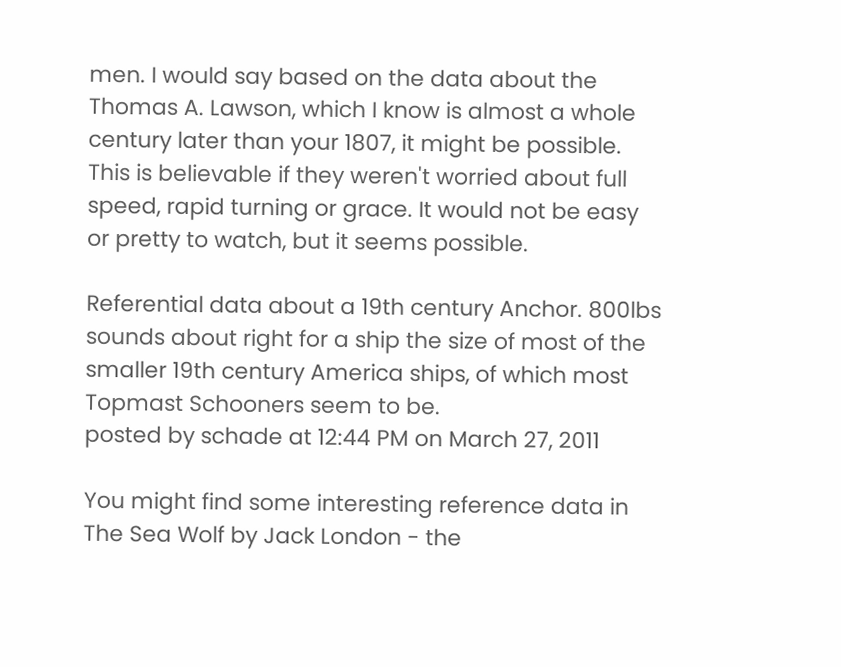men. I would say based on the data about the Thomas A. Lawson, which I know is almost a whole century later than your 1807, it might be possible. This is believable if they weren't worried about full speed, rapid turning or grace. It would not be easy or pretty to watch, but it seems possible.

Referential data about a 19th century Anchor. 800lbs sounds about right for a ship the size of most of the smaller 19th century America ships, of which most Topmast Schooners seem to be.
posted by schade at 12:44 PM on March 27, 2011

You might find some interesting reference data in The Sea Wolf by Jack London - the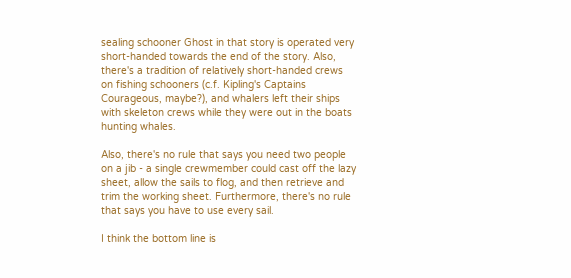sealing schooner Ghost in that story is operated very short-handed towards the end of the story. Also, there's a tradition of relatively short-handed crews on fishing schooners (c.f. Kipling's Captains Courageous, maybe?), and whalers left their ships with skeleton crews while they were out in the boats hunting whales.

Also, there's no rule that says you need two people on a jib - a single crewmember could cast off the lazy sheet, allow the sails to flog, and then retrieve and trim the working sheet. Furthermore, there's no rule that says you have to use every sail.

I think the bottom line is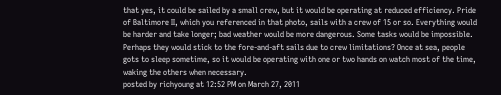that yes, it could be sailed by a small crew, but it would be operating at reduced efficiency. Pride of Baltimore II, which you referenced in that photo, sails with a crew of 15 or so. Everything would be harder and take longer; bad weather would be more dangerous. Some tasks would be impossible. Perhaps they would stick to the fore-and-aft sails due to crew limitations? Once at sea, people gots to sleep sometime, so it would be operating with one or two hands on watch most of the time, waking the others when necessary.
posted by richyoung at 12:52 PM on March 27, 2011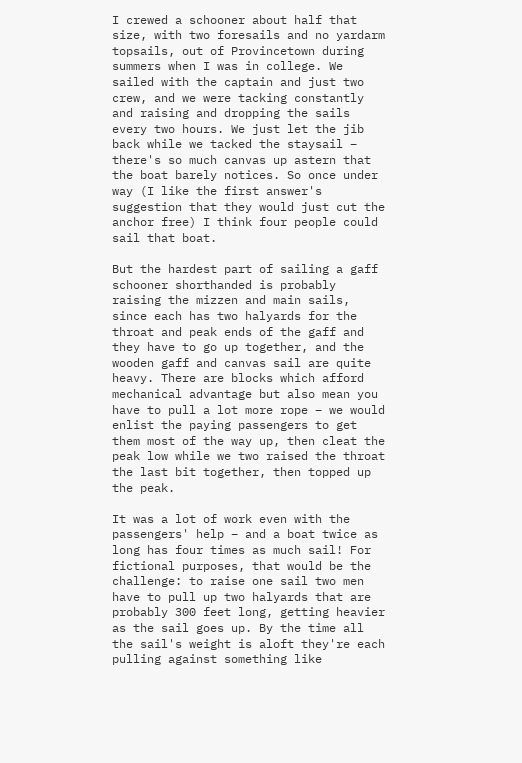I crewed a schooner about half that size, with two foresails and no yardarm topsails, out of Provincetown during summers when I was in college. We sailed with the captain and just two crew, and we were tacking constantly and raising and dropping the sails every two hours. We just let the jib back while we tacked the staysail – there's so much canvas up astern that the boat barely notices. So once under way (I like the first answer's suggestion that they would just cut the anchor free) I think four people could sail that boat.

But the hardest part of sailing a gaff schooner shorthanded is probably raising the mizzen and main sails, since each has two halyards for the throat and peak ends of the gaff and they have to go up together, and the wooden gaff and canvas sail are quite heavy. There are blocks which afford mechanical advantage but also mean you have to pull a lot more rope – we would enlist the paying passengers to get them most of the way up, then cleat the peak low while we two raised the throat the last bit together, then topped up the peak.

It was a lot of work even with the passengers' help – and a boat twice as long has four times as much sail! For fictional purposes, that would be the challenge: to raise one sail two men have to pull up two halyards that are probably 300 feet long, getting heavier as the sail goes up. By the time all the sail's weight is aloft they're each pulling against something like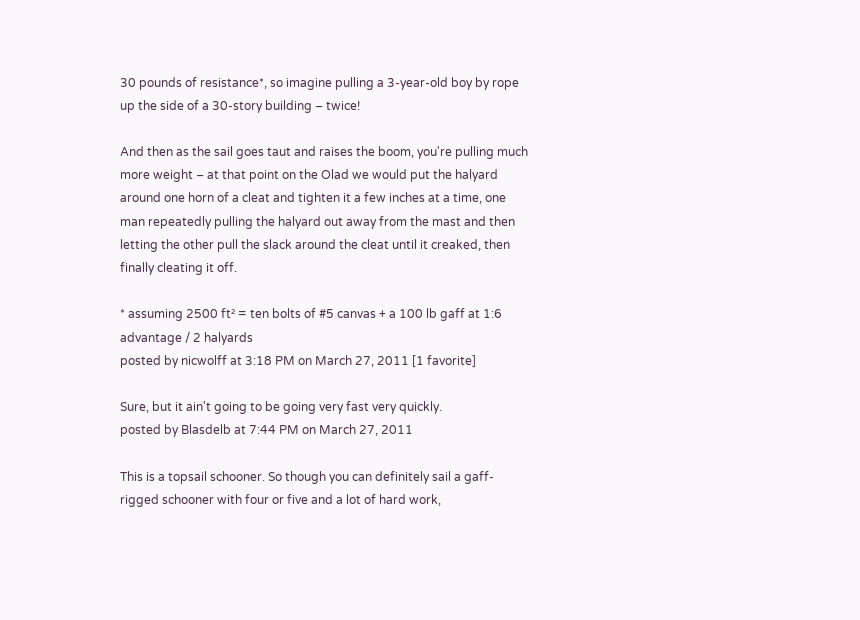30 pounds of resistance*, so imagine pulling a 3-year-old boy by rope up the side of a 30-story building – twice!

And then as the sail goes taut and raises the boom, you're pulling much more weight – at that point on the Olad we would put the halyard around one horn of a cleat and tighten it a few inches at a time, one man repeatedly pulling the halyard out away from the mast and then letting the other pull the slack around the cleat until it creaked, then finally cleating it off.

* assuming 2500 ft² = ten bolts of #5 canvas + a 100 lb gaff at 1:6 advantage / 2 halyards
posted by nicwolff at 3:18 PM on March 27, 2011 [1 favorite]

Sure, but it ain't going to be going very fast very quickly.
posted by Blasdelb at 7:44 PM on March 27, 2011

This is a topsail schooner. So though you can definitely sail a gaff-rigged schooner with four or five and a lot of hard work,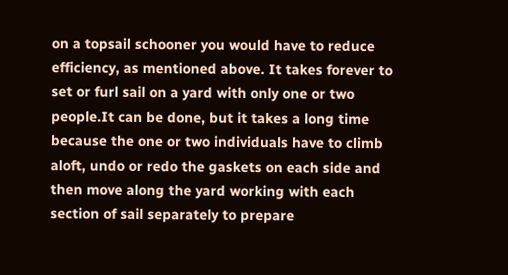on a topsail schooner you would have to reduce efficiency, as mentioned above. It takes forever to set or furl sail on a yard with only one or two people.It can be done, but it takes a long time because the one or two individuals have to climb aloft, undo or redo the gaskets on each side and then move along the yard working with each section of sail separately to prepare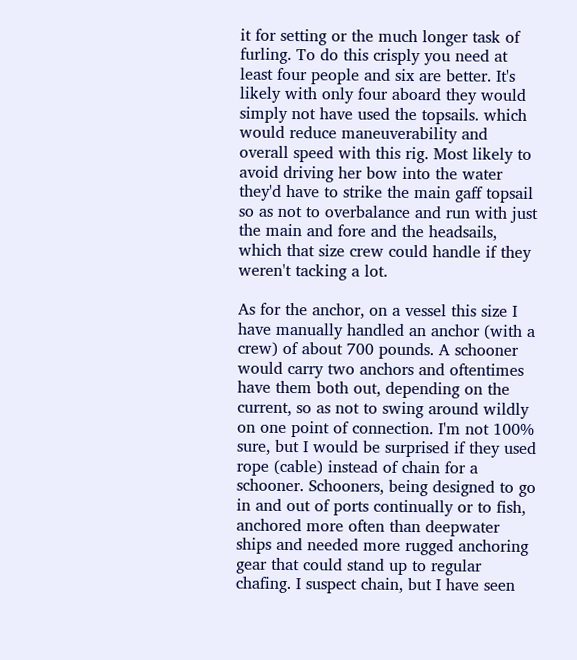it for setting or the much longer task of furling. To do this crisply you need at least four people and six are better. It's likely with only four aboard they would simply not have used the topsails. which would reduce maneuverability and overall speed with this rig. Most likely to avoid driving her bow into the water they'd have to strike the main gaff topsail so as not to overbalance and run with just the main and fore and the headsails, which that size crew could handle if they weren't tacking a lot.

As for the anchor, on a vessel this size I have manually handled an anchor (with a crew) of about 700 pounds. A schooner would carry two anchors and oftentimes have them both out, depending on the current, so as not to swing around wildly on one point of connection. I'm not 100% sure, but I would be surprised if they used rope (cable) instead of chain for a schooner. Schooners, being designed to go in and out of ports continually or to fish, anchored more often than deepwater ships and needed more rugged anchoring gear that could stand up to regular chafing. I suspect chain, but I have seen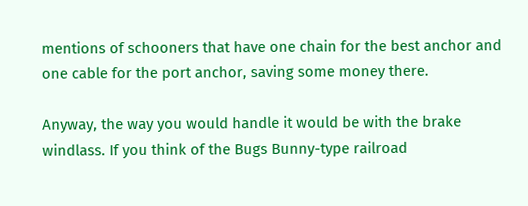mentions of schooners that have one chain for the best anchor and one cable for the port anchor, saving some money there.

Anyway, the way you would handle it would be with the brake windlass. If you think of the Bugs Bunny-type railroad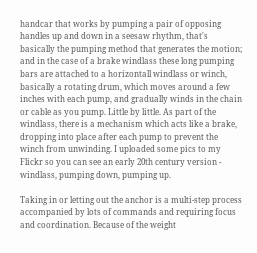handcar that works by pumping a pair of opposing handles up and down in a seesaw rhythm, that's basically the pumping method that generates the motion; and in the case of a brake windlass these long pumping bars are attached to a horizontall windlass or winch, basically a rotating drum, which moves around a few inches with each pump, and gradually winds in the chain or cable as you pump. Little by little. As part of the windlass, there is a mechanism which acts like a brake, dropping into place after each pump to prevent the winch from unwinding. I uploaded some pics to my Flickr so you can see an early 20th century version - windlass, pumping down, pumping up.

Taking in or letting out the anchor is a multi-step process accompanied by lots of commands and requiring focus and coordination. Because of the weight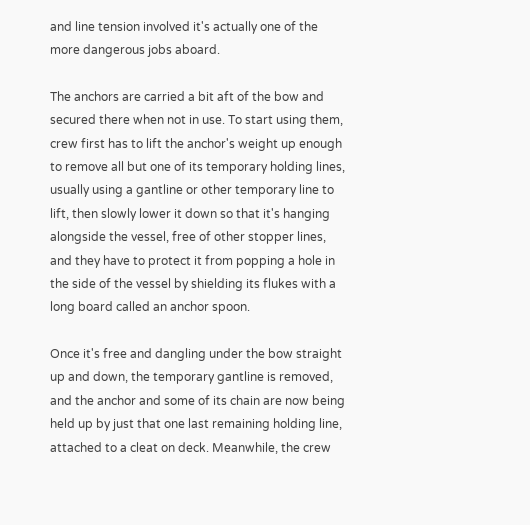and line tension involved it's actually one of the more dangerous jobs aboard.

The anchors are carried a bit aft of the bow and secured there when not in use. To start using them, crew first has to lift the anchor's weight up enough to remove all but one of its temporary holding lines, usually using a gantline or other temporary line to lift, then slowly lower it down so that it's hanging alongside the vessel, free of other stopper lines, and they have to protect it from popping a hole in the side of the vessel by shielding its flukes with a long board called an anchor spoon.

Once it's free and dangling under the bow straight up and down, the temporary gantline is removed, and the anchor and some of its chain are now being held up by just that one last remaining holding line, attached to a cleat on deck. Meanwhile, the crew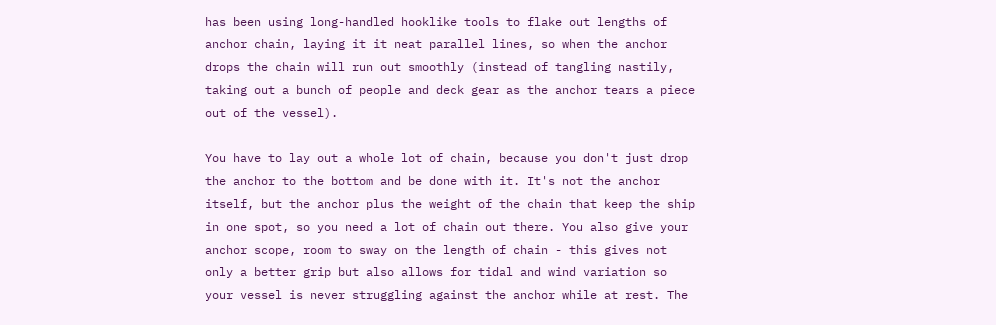has been using long-handled hooklike tools to flake out lengths of anchor chain, laying it it neat parallel lines, so when the anchor drops the chain will run out smoothly (instead of tangling nastily, taking out a bunch of people and deck gear as the anchor tears a piece out of the vessel).

You have to lay out a whole lot of chain, because you don't just drop the anchor to the bottom and be done with it. It's not the anchor itself, but the anchor plus the weight of the chain that keep the ship in one spot, so you need a lot of chain out there. You also give your anchor scope, room to sway on the length of chain - this gives not only a better grip but also allows for tidal and wind variation so your vessel is never struggling against the anchor while at rest. The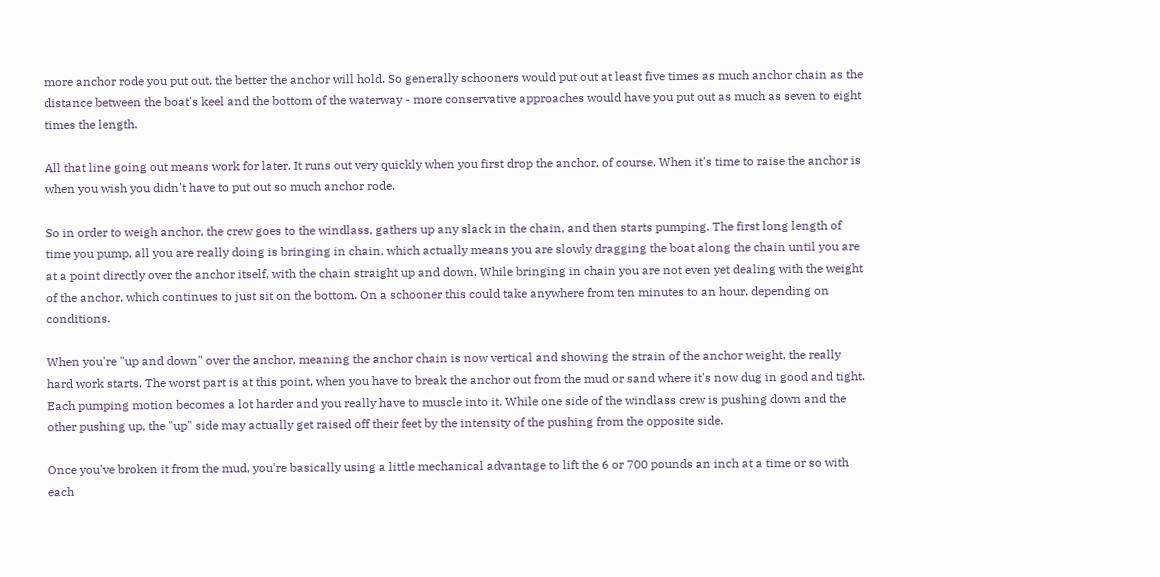more anchor rode you put out, the better the anchor will hold. So generally schooners would put out at least five times as much anchor chain as the distance between the boat's keel and the bottom of the waterway - more conservative approaches would have you put out as much as seven to eight times the length.

All that line going out means work for later. It runs out very quickly when you first drop the anchor, of course. When it's time to raise the anchor is when you wish you didn't have to put out so much anchor rode.

So in order to weigh anchor, the crew goes to the windlass, gathers up any slack in the chain, and then starts pumping. The first long length of time you pump, all you are really doing is bringing in chain, which actually means you are slowly dragging the boat along the chain until you are at a point directly over the anchor itself, with the chain straight up and down. While bringing in chain you are not even yet dealing with the weight of the anchor, which continues to just sit on the bottom. On a schooner this could take anywhere from ten minutes to an hour, depending on conditions.

When you're "up and down" over the anchor, meaning the anchor chain is now vertical and showing the strain of the anchor weight, the really hard work starts. The worst part is at this point, when you have to break the anchor out from the mud or sand where it's now dug in good and tight. Each pumping motion becomes a lot harder and you really have to muscle into it. While one side of the windlass crew is pushing down and the other pushing up, the "up" side may actually get raised off their feet by the intensity of the pushing from the opposite side.

Once you've broken it from the mud, you're basically using a little mechanical advantage to lift the 6 or 700 pounds an inch at a time or so with each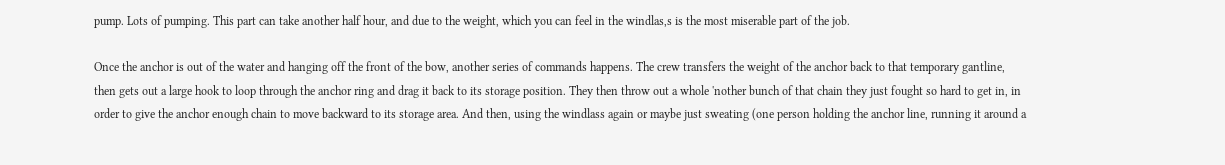pump. Lots of pumping. This part can take another half hour, and due to the weight, which you can feel in the windlas,s is the most miserable part of the job.

Once the anchor is out of the water and hanging off the front of the bow, another series of commands happens. The crew transfers the weight of the anchor back to that temporary gantline, then gets out a large hook to loop through the anchor ring and drag it back to its storage position. They then throw out a whole 'nother bunch of that chain they just fought so hard to get in, in order to give the anchor enough chain to move backward to its storage area. And then, using the windlass again or maybe just sweating (one person holding the anchor line, running it around a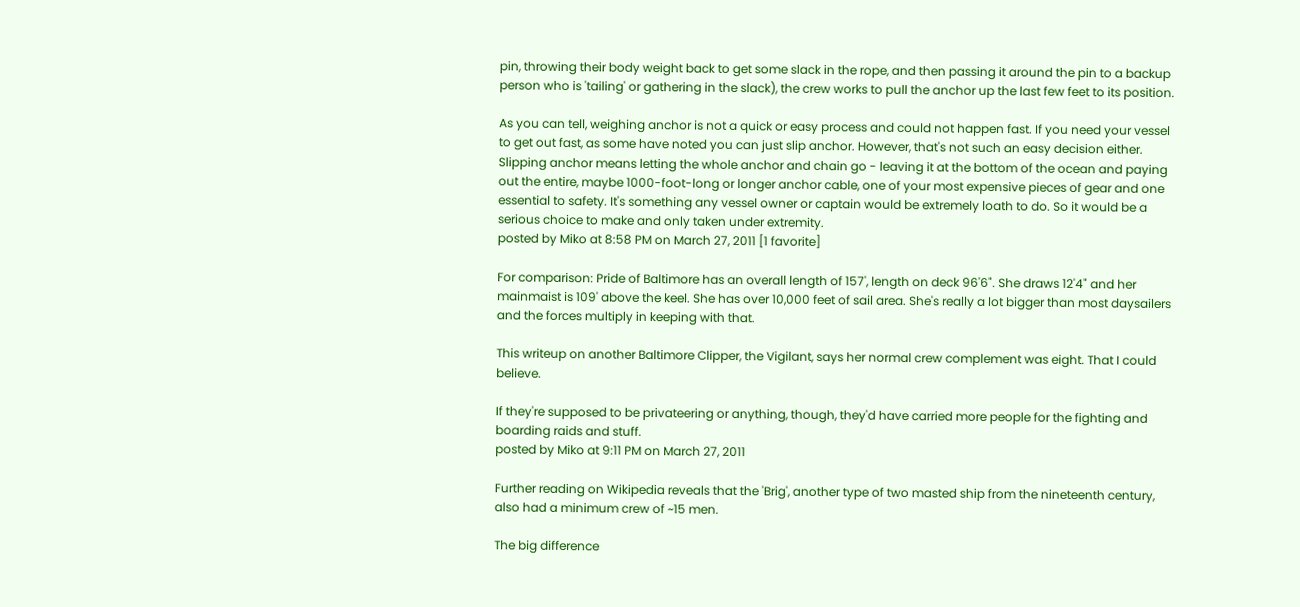pin, throwing their body weight back to get some slack in the rope, and then passing it around the pin to a backup person who is 'tailing' or gathering in the slack), the crew works to pull the anchor up the last few feet to its position.

As you can tell, weighing anchor is not a quick or easy process and could not happen fast. If you need your vessel to get out fast, as some have noted you can just slip anchor. However, that's not such an easy decision either. Slipping anchor means letting the whole anchor and chain go - leaving it at the bottom of the ocean and paying out the entire, maybe 1000-foot-long or longer anchor cable, one of your most expensive pieces of gear and one essential to safety. It's something any vessel owner or captain would be extremely loath to do. So it would be a serious choice to make and only taken under extremity.
posted by Miko at 8:58 PM on March 27, 2011 [1 favorite]

For comparison: Pride of Baltimore has an overall length of 157', length on deck 96'6". She draws 12'4" and her mainmaist is 109' above the keel. She has over 10,000 feet of sail area. She's really a lot bigger than most daysailers and the forces multiply in keeping with that.

This writeup on another Baltimore Clipper, the Vigilant, says her normal crew complement was eight. That I could believe.

If they're supposed to be privateering or anything, though, they'd have carried more people for the fighting and boarding raids and stuff.
posted by Miko at 9:11 PM on March 27, 2011

Further reading on Wikipedia reveals that the 'Brig', another type of two masted ship from the nineteenth century, also had a minimum crew of ~15 men.

The big difference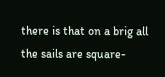there is that on a brig all the sails are square-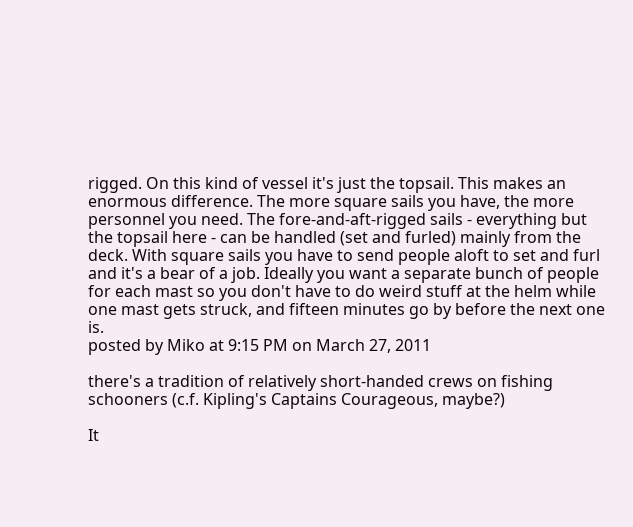rigged. On this kind of vessel it's just the topsail. This makes an enormous difference. The more square sails you have, the more personnel you need. The fore-and-aft-rigged sails - everything but the topsail here - can be handled (set and furled) mainly from the deck. With square sails you have to send people aloft to set and furl and it's a bear of a job. Ideally you want a separate bunch of people for each mast so you don't have to do weird stuff at the helm while one mast gets struck, and fifteen minutes go by before the next one is.
posted by Miko at 9:15 PM on March 27, 2011

there's a tradition of relatively short-handed crews on fishing schooners (c.f. Kipling's Captains Courageous, maybe?)

It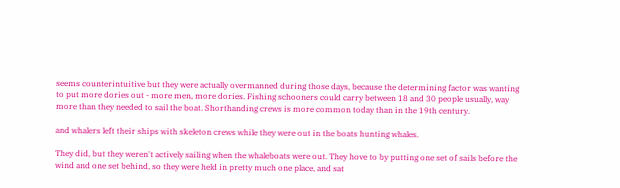seems counterintuitive but they were actually overmanned during those days, because the determining factor was wanting to put more dories out - more men, more dories. Fishing schooners could carry between 18 and 30 people usually, way more than they needed to sail the boat. Shorthanding crews is more common today than in the 19th century.

and whalers left their ships with skeleton crews while they were out in the boats hunting whales.

They did, but they weren't actively sailing when the whaleboats were out. They hove to by putting one set of sails before the wind and one set behind, so they were held in pretty much one place, and sat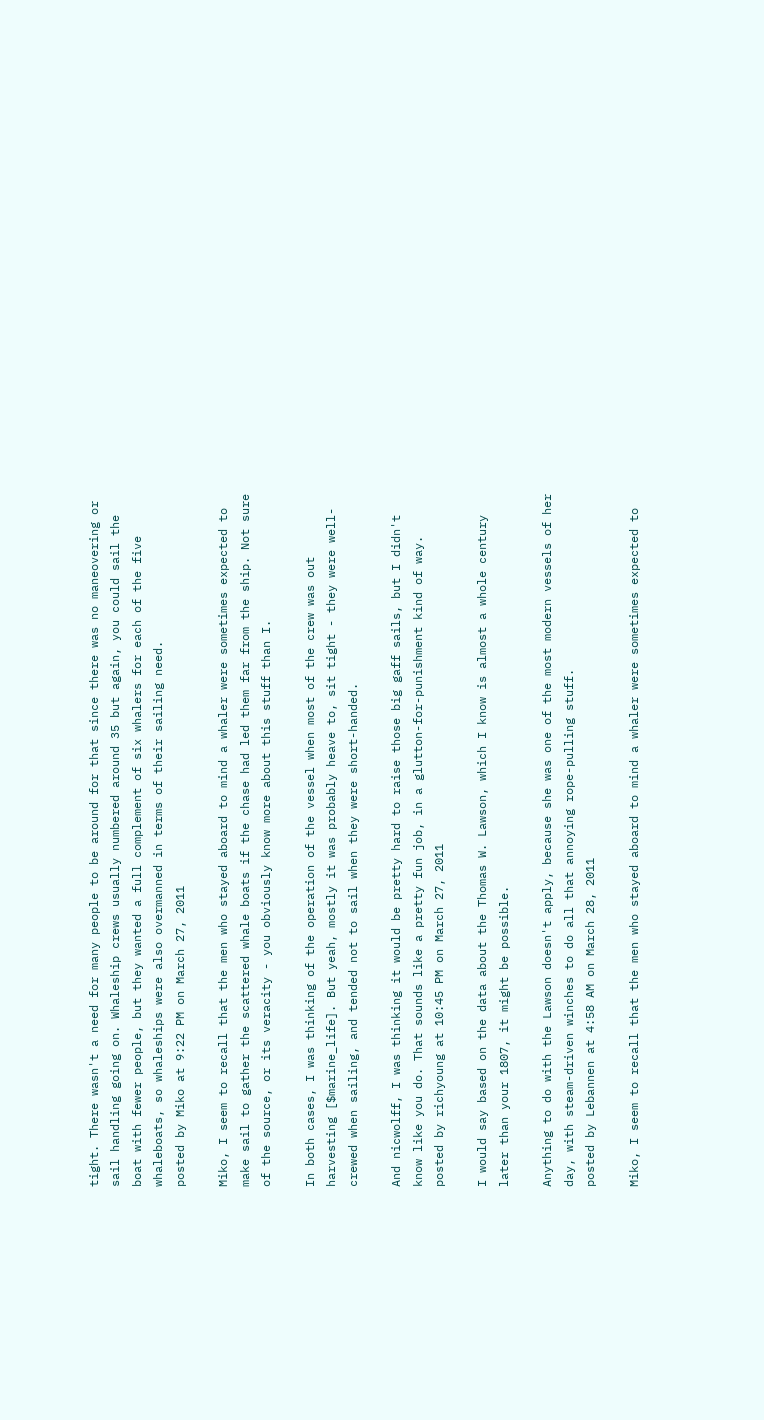tight. There wasn't a need for many people to be around for that since there was no maneovering or sail handling going on. Whaleship crews usually numbered around 35 but again, you could sail the boat with fewer people, but they wanted a full complement of six whalers for each of the five whaleboats, so whaleships were also overmanned in terms of their sailing need.
posted by Miko at 9:22 PM on March 27, 2011

Miko, I seem to recall that the men who stayed aboard to mind a whaler were sometimes expected to make sail to gather the scattered whale boats if the chase had led them far from the ship. Not sure of the source, or its veracity - you obviously know more about this stuff than I.

In both cases, I was thinking of the operation of the vessel when most of the crew was out harvesting [$marine_life]. But yeah, mostly it was probably heave to, sit tight - they were well-crewed when sailing, and tended not to sail when they were short-handed.

And nicwolff, I was thinking it would be pretty hard to raise those big gaff sails, but I didn't know like you do. That sounds like a pretty fun job, in a glutton-for-punishment kind of way.
posted by richyoung at 10:45 PM on March 27, 2011

I would say based on the data about the Thomas W. Lawson, which I know is almost a whole century later than your 1807, it might be possible.

Anything to do with the Lawson doesn't apply, because she was one of the most modern vessels of her day, with steam-driven winches to do all that annoying rope-pulling stuff.
posted by Lebannen at 4:58 AM on March 28, 2011

Miko, I seem to recall that the men who stayed aboard to mind a whaler were sometimes expected to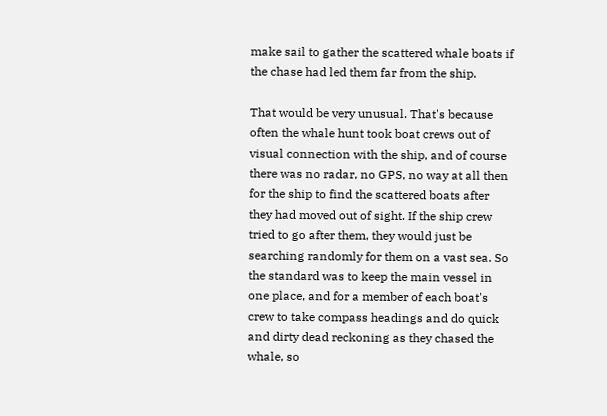make sail to gather the scattered whale boats if the chase had led them far from the ship.

That would be very unusual. That's because often the whale hunt took boat crews out of visual connection with the ship, and of course there was no radar, no GPS, no way at all then for the ship to find the scattered boats after they had moved out of sight. If the ship crew tried to go after them, they would just be searching randomly for them on a vast sea. So the standard was to keep the main vessel in one place, and for a member of each boat's crew to take compass headings and do quick and dirty dead reckoning as they chased the whale, so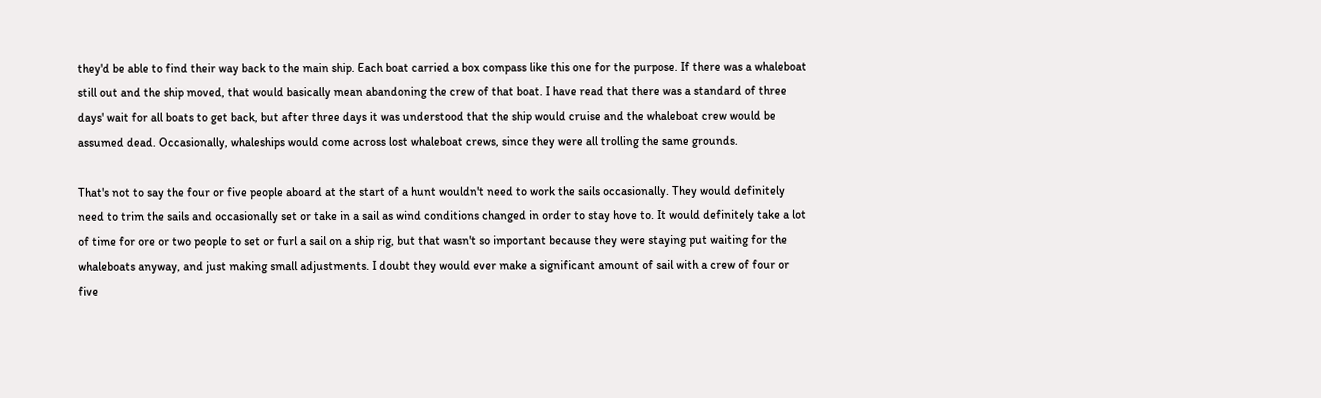they'd be able to find their way back to the main ship. Each boat carried a box compass like this one for the purpose. If there was a whaleboat still out and the ship moved, that would basically mean abandoning the crew of that boat. I have read that there was a standard of three days' wait for all boats to get back, but after three days it was understood that the ship would cruise and the whaleboat crew would be assumed dead. Occasionally, whaleships would come across lost whaleboat crews, since they were all trolling the same grounds.

That's not to say the four or five people aboard at the start of a hunt wouldn't need to work the sails occasionally. They would definitely need to trim the sails and occasionally set or take in a sail as wind conditions changed in order to stay hove to. It would definitely take a lot of time for ore or two people to set or furl a sail on a ship rig, but that wasn't so important because they were staying put waiting for the whaleboats anyway, and just making small adjustments. I doubt they would ever make a significant amount of sail with a crew of four or five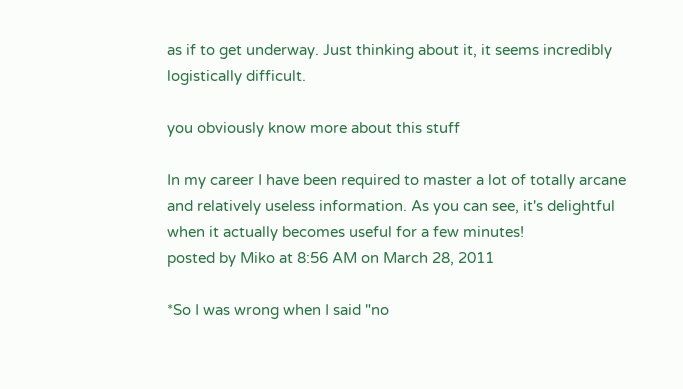as if to get underway. Just thinking about it, it seems incredibly logistically difficult.

you obviously know more about this stuff

In my career I have been required to master a lot of totally arcane and relatively useless information. As you can see, it's delightful when it actually becomes useful for a few minutes!
posted by Miko at 8:56 AM on March 28, 2011

*So I was wrong when I said "no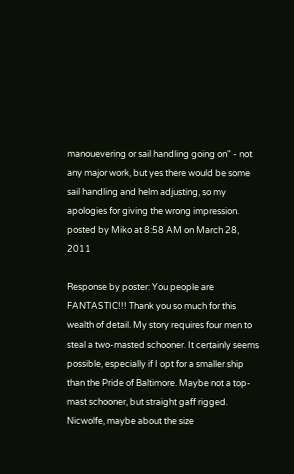manouevering or sail handling going on" - not any major work, but yes there would be some sail handling and helm adjusting, so my apologies for giving the wrong impression.
posted by Miko at 8:58 AM on March 28, 2011

Response by poster: You people are FANTASTIC!!! Thank you so much for this wealth of detail. My story requires four men to steal a two-masted schooner. It certainly seems possible, especially if I opt for a smaller ship than the Pride of Baltimore. Maybe not a top-mast schooner, but straight gaff rigged. Nicwolfe, maybe about the size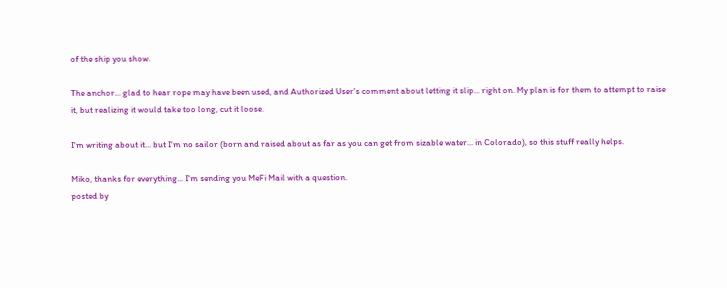of the ship you show.

The anchor... glad to hear rope may have been used, and Authorized User's comment about letting it slip... right on. My plan is for them to attempt to raise it, but realizing it would take too long, cut it loose.

I'm writing about it... but I'm no sailor (born and raised about as far as you can get from sizable water... in Colorado), so this stuff really helps.

Miko, thanks for everything... I'm sending you MeFi Mail with a question.
posted by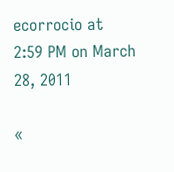ecorrocio at 2:59 PM on March 28, 2011

«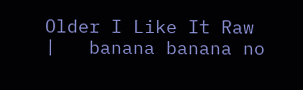Older I Like It Raw   |   banana banana no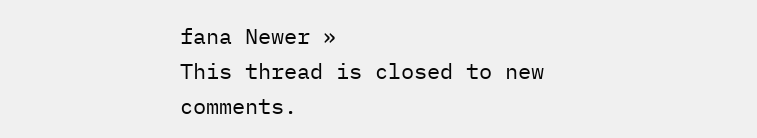fana Newer »
This thread is closed to new comments.